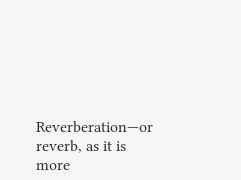Reverberation—or reverb, as it is more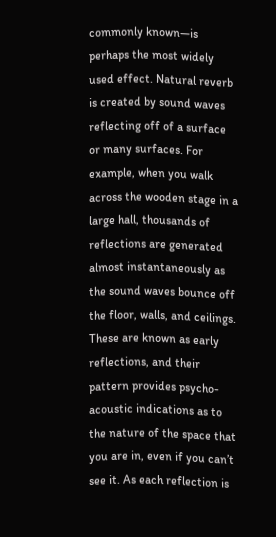commonly known—is perhaps the most widely used effect. Natural reverb is created by sound waves reflecting off of a surface or many surfaces. For example, when you walk across the wooden stage in a large hall, thousands of reflections are generated almost instantaneously as the sound waves bounce off the floor, walls, and ceilings. These are known as early reflections, and their pattern provides psycho-acoustic indications as to the nature of the space that you are in, even if you can’t see it. As each reflection is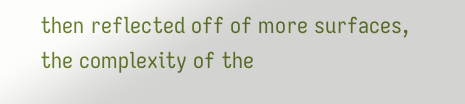then reflected off of more surfaces, the complexity of the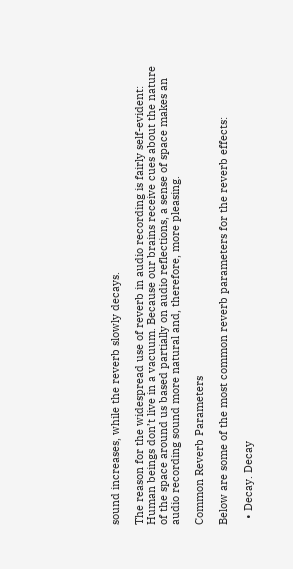sound increases, while the reverb slowly decays.

The reason for the widespread use of reverb in audio recording is fairly self-evident: Human beings don’t live in a vacuum. Because our brains receive cues about the nature of the space around us based partially on audio reflections, a sense of space makes an audio recording sound more natural and, therefore, more pleasing.

Common Reverb Parameters

Below are some of the most common reverb parameters for the reverb effects:

  • Decay. Decay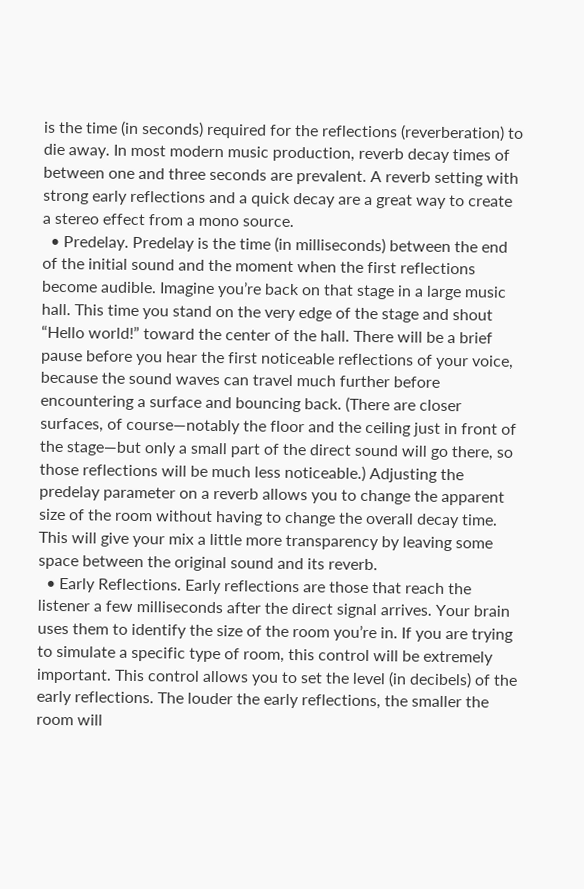is the time (in seconds) required for the reflections (reverberation) to die away. In most modern music production, reverb decay times of between one and three seconds are prevalent. A reverb setting with strong early reflections and a quick decay are a great way to create a stereo effect from a mono source.
  • Predelay. Predelay is the time (in milliseconds) between the end of the initial sound and the moment when the first reflections become audible. Imagine you’re back on that stage in a large music hall. This time you stand on the very edge of the stage and shout “Hello world!” toward the center of the hall. There will be a brief pause before you hear the first noticeable reflections of your voice, because the sound waves can travel much further before encountering a surface and bouncing back. (There are closer surfaces, of course—notably the floor and the ceiling just in front of the stage—but only a small part of the direct sound will go there, so those reflections will be much less noticeable.) Adjusting the predelay parameter on a reverb allows you to change the apparent size of the room without having to change the overall decay time. This will give your mix a little more transparency by leaving some space between the original sound and its reverb.
  • Early Reflections. Early reflections are those that reach the listener a few milliseconds after the direct signal arrives. Your brain uses them to identify the size of the room you’re in. If you are trying to simulate a specific type of room, this control will be extremely important. This control allows you to set the level (in decibels) of the early reflections. The louder the early reflections, the smaller the room will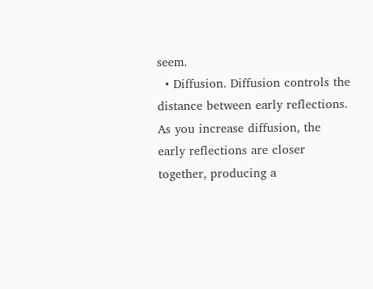seem.
  • Diffusion. Diffusion controls the distance between early reflections. As you increase diffusion, the early reflections are closer together, producing a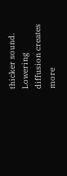thicker sound. Lowering diffusion creates more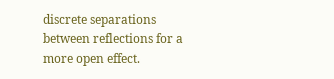discrete separations between reflections for a more open effect.